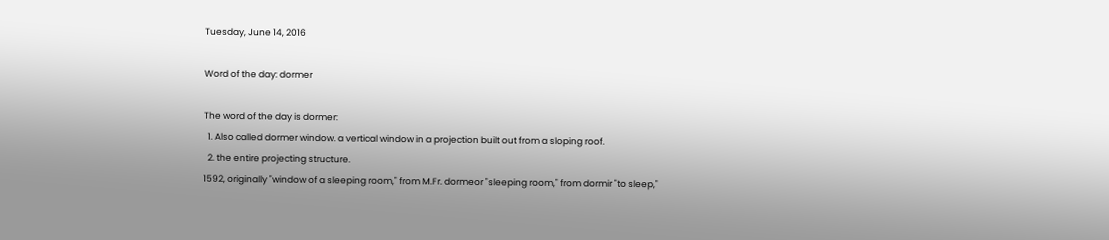Tuesday, June 14, 2016

Word of the day: dormer

The word of the day is dormer:
  1. Also called dormer window. a vertical window in a projection built out from a sloping roof.
  2. the entire projecting structure.
1592, originally "window of a sleeping room," from M.Fr. dormeor "sleeping room," from dormir "to sleep,"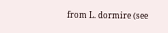from L. dormire (see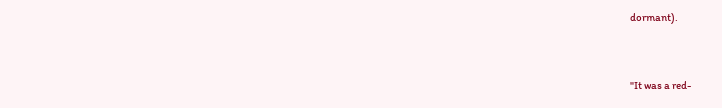dormant).


"It was a red-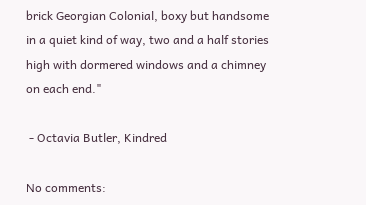brick Georgian Colonial, boxy but handsome in a quiet kind of way, two and a half stories high with dormered windows and a chimney on each end."

 - Octavia Butler, Kindred

No comments: